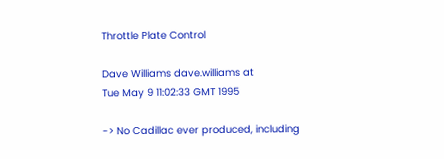Throttle Plate Control

Dave Williams dave.williams at
Tue May 9 11:02:33 GMT 1995

-> No Cadillac ever produced, including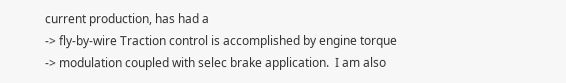current production, has had a
-> fly-by-wire Traction control is accomplished by engine torque
-> modulation coupled with selec brake application.  I am also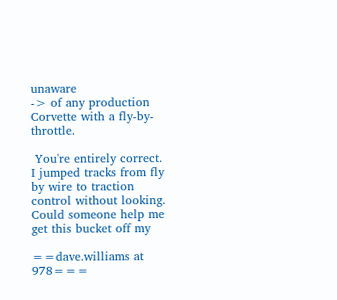unaware
-> of any production Corvette with a fly-by- throttle.

 You're entirely correct.  I jumped tracks from fly by wire to traction
control without looking.  Could someone help me get this bucket off my

==dave.williams at 978===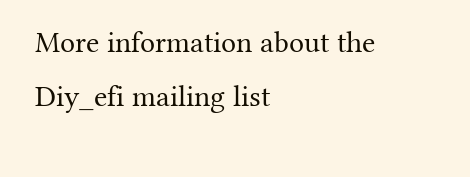More information about the Diy_efi mailing list